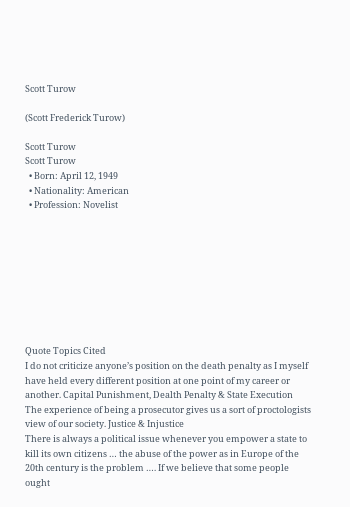Scott Turow

(Scott Frederick Turow)

Scott Turow
Scott Turow
  • Born: April 12, 1949
  • Nationality: American
  • Profession: Novelist









Quote Topics Cited
I do not criticize anyone’s position on the death penalty as I myself have held every different position at one point of my career or another. Capital Punishment, Dealth Penalty & State Execution
The experience of being a prosecutor gives us a sort of proctologists view of our society. Justice & Injustice
There is always a political issue whenever you empower a state to kill its own citizens … the abuse of the power as in Europe of the 20th century is the problem …. If we believe that some people ought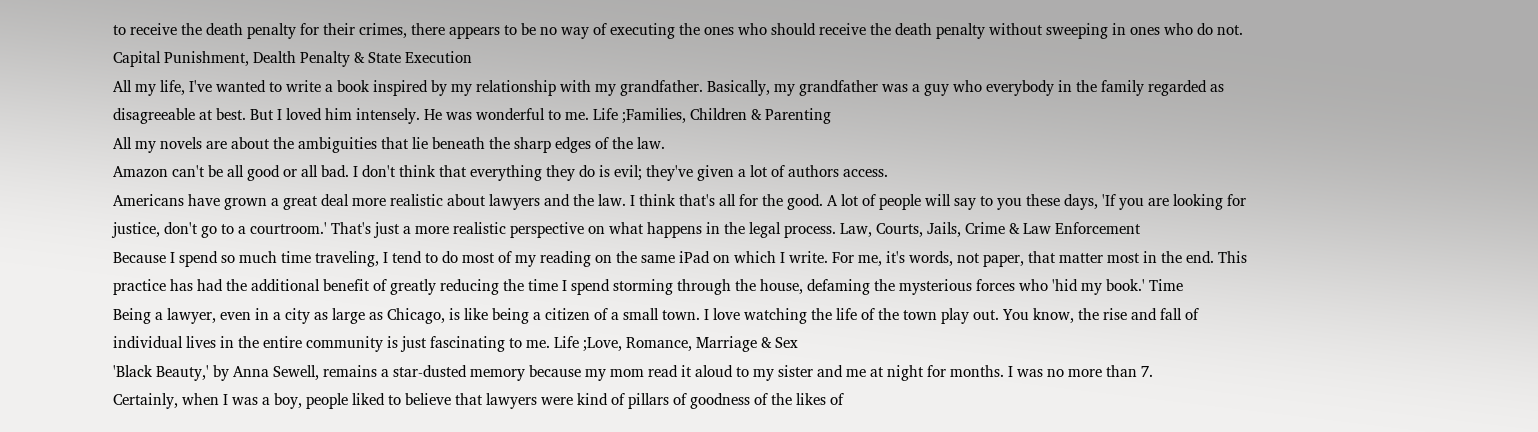to receive the death penalty for their crimes, there appears to be no way of executing the ones who should receive the death penalty without sweeping in ones who do not. Capital Punishment, Dealth Penalty & State Execution
All my life, I've wanted to write a book inspired by my relationship with my grandfather. Basically, my grandfather was a guy who everybody in the family regarded as disagreeable at best. But I loved him intensely. He was wonderful to me. Life ;Families, Children & Parenting
All my novels are about the ambiguities that lie beneath the sharp edges of the law.
Amazon can't be all good or all bad. I don't think that everything they do is evil; they've given a lot of authors access.
Americans have grown a great deal more realistic about lawyers and the law. I think that's all for the good. A lot of people will say to you these days, 'If you are looking for justice, don't go to a courtroom.' That's just a more realistic perspective on what happens in the legal process. Law, Courts, Jails, Crime & Law Enforcement
Because I spend so much time traveling, I tend to do most of my reading on the same iPad on which I write. For me, it's words, not paper, that matter most in the end. This practice has had the additional benefit of greatly reducing the time I spend storming through the house, defaming the mysterious forces who 'hid my book.' Time
Being a lawyer, even in a city as large as Chicago, is like being a citizen of a small town. I love watching the life of the town play out. You know, the rise and fall of individual lives in the entire community is just fascinating to me. Life ;Love, Romance, Marriage & Sex
'Black Beauty,' by Anna Sewell, remains a star-dusted memory because my mom read it aloud to my sister and me at night for months. I was no more than 7.
Certainly, when I was a boy, people liked to believe that lawyers were kind of pillars of goodness of the likes of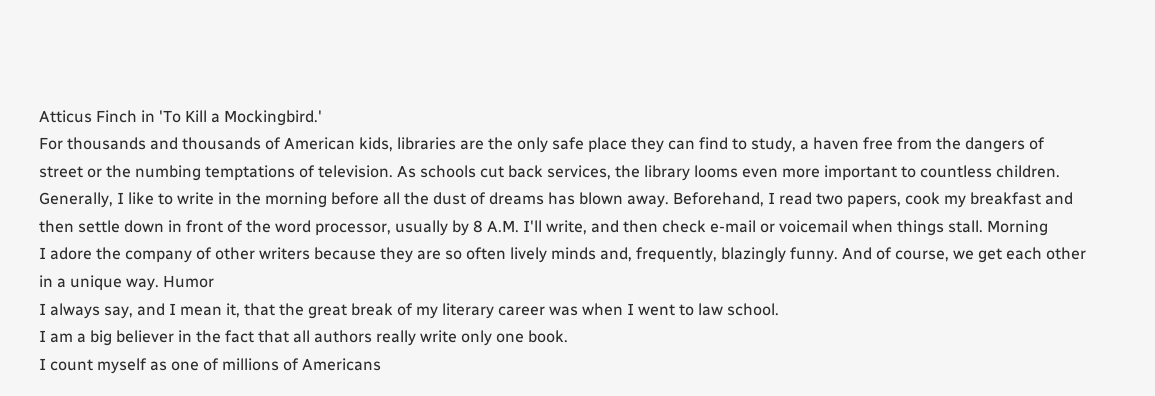Atticus Finch in 'To Kill a Mockingbird.'
For thousands and thousands of American kids, libraries are the only safe place they can find to study, a haven free from the dangers of street or the numbing temptations of television. As schools cut back services, the library looms even more important to countless children.
Generally, I like to write in the morning before all the dust of dreams has blown away. Beforehand, I read two papers, cook my breakfast and then settle down in front of the word processor, usually by 8 A.M. I'll write, and then check e-mail or voicemail when things stall. Morning
I adore the company of other writers because they are so often lively minds and, frequently, blazingly funny. And of course, we get each other in a unique way. Humor
I always say, and I mean it, that the great break of my literary career was when I went to law school.
I am a big believer in the fact that all authors really write only one book.
I count myself as one of millions of Americans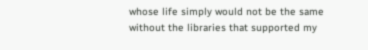whose life simply would not be the same without the libraries that supported my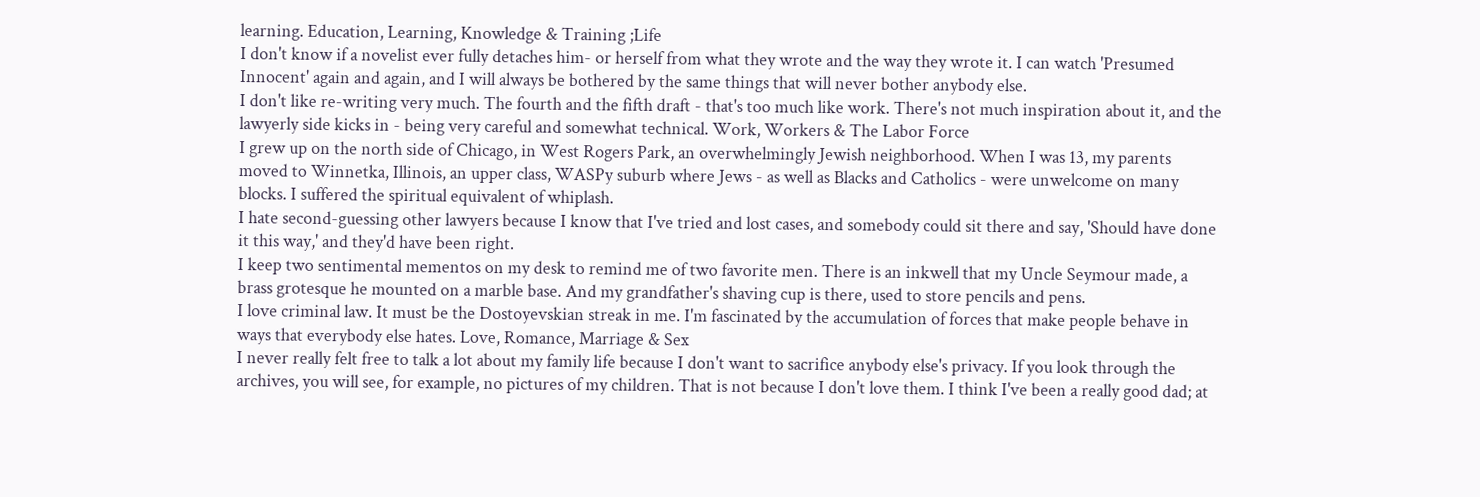learning. Education, Learning, Knowledge & Training ;Life
I don't know if a novelist ever fully detaches him- or herself from what they wrote and the way they wrote it. I can watch 'Presumed Innocent' again and again, and I will always be bothered by the same things that will never bother anybody else.
I don't like re-writing very much. The fourth and the fifth draft - that's too much like work. There's not much inspiration about it, and the lawyerly side kicks in - being very careful and somewhat technical. Work, Workers & The Labor Force
I grew up on the north side of Chicago, in West Rogers Park, an overwhelmingly Jewish neighborhood. When I was 13, my parents moved to Winnetka, Illinois, an upper class, WASPy suburb where Jews - as well as Blacks and Catholics - were unwelcome on many blocks. I suffered the spiritual equivalent of whiplash.
I hate second-guessing other lawyers because I know that I've tried and lost cases, and somebody could sit there and say, 'Should have done it this way,' and they'd have been right.
I keep two sentimental mementos on my desk to remind me of two favorite men. There is an inkwell that my Uncle Seymour made, a brass grotesque he mounted on a marble base. And my grandfather's shaving cup is there, used to store pencils and pens.
I love criminal law. It must be the Dostoyevskian streak in me. I'm fascinated by the accumulation of forces that make people behave in ways that everybody else hates. Love, Romance, Marriage & Sex
I never really felt free to talk a lot about my family life because I don't want to sacrifice anybody else's privacy. If you look through the archives, you will see, for example, no pictures of my children. That is not because I don't love them. I think I've been a really good dad; at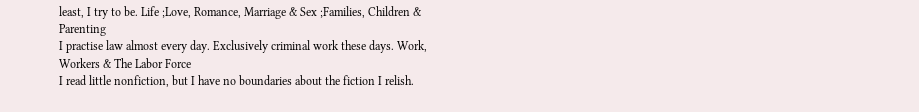least, I try to be. Life ;Love, Romance, Marriage & Sex ;Families, Children & Parenting
I practise law almost every day. Exclusively criminal work these days. Work, Workers & The Labor Force
I read little nonfiction, but I have no boundaries about the fiction I relish.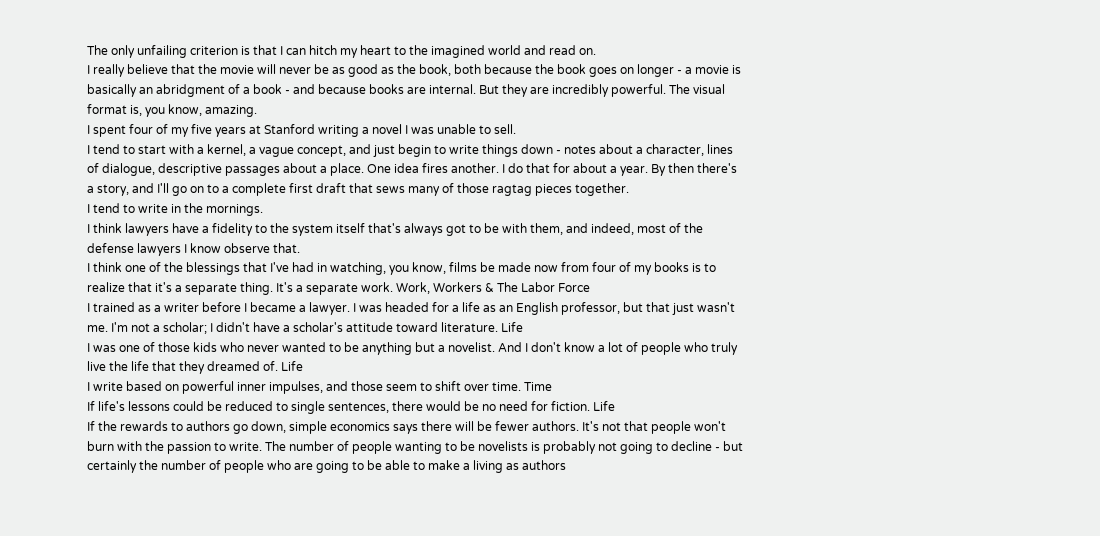The only unfailing criterion is that I can hitch my heart to the imagined world and read on.
I really believe that the movie will never be as good as the book, both because the book goes on longer - a movie is basically an abridgment of a book - and because books are internal. But they are incredibly powerful. The visual format is, you know, amazing.
I spent four of my five years at Stanford writing a novel I was unable to sell.
I tend to start with a kernel, a vague concept, and just begin to write things down - notes about a character, lines of dialogue, descriptive passages about a place. One idea fires another. I do that for about a year. By then there's a story, and I'll go on to a complete first draft that sews many of those ragtag pieces together.
I tend to write in the mornings.
I think lawyers have a fidelity to the system itself that's always got to be with them, and indeed, most of the defense lawyers I know observe that.
I think one of the blessings that I've had in watching, you know, films be made now from four of my books is to realize that it's a separate thing. It's a separate work. Work, Workers & The Labor Force
I trained as a writer before I became a lawyer. I was headed for a life as an English professor, but that just wasn't me. I'm not a scholar; I didn't have a scholar's attitude toward literature. Life
I was one of those kids who never wanted to be anything but a novelist. And I don't know a lot of people who truly live the life that they dreamed of. Life
I write based on powerful inner impulses, and those seem to shift over time. Time
If life's lessons could be reduced to single sentences, there would be no need for fiction. Life
If the rewards to authors go down, simple economics says there will be fewer authors. It's not that people won't burn with the passion to write. The number of people wanting to be novelists is probably not going to decline - but certainly the number of people who are going to be able to make a living as authors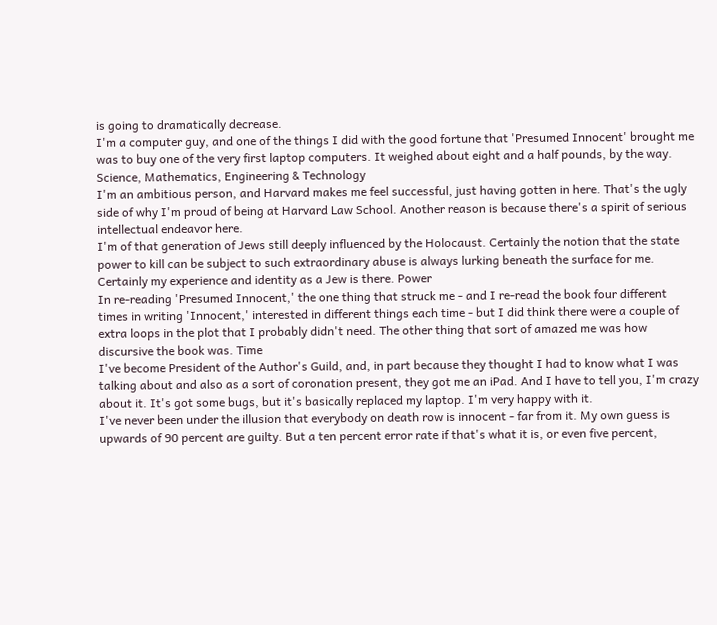is going to dramatically decrease.
I'm a computer guy, and one of the things I did with the good fortune that 'Presumed Innocent' brought me was to buy one of the very first laptop computers. It weighed about eight and a half pounds, by the way. Science, Mathematics, Engineering & Technology
I'm an ambitious person, and Harvard makes me feel successful, just having gotten in here. That's the ugly side of why I'm proud of being at Harvard Law School. Another reason is because there's a spirit of serious intellectual endeavor here.
I'm of that generation of Jews still deeply influenced by the Holocaust. Certainly the notion that the state power to kill can be subject to such extraordinary abuse is always lurking beneath the surface for me. Certainly my experience and identity as a Jew is there. Power
In re-reading 'Presumed Innocent,' the one thing that struck me - and I re-read the book four different times in writing 'Innocent,' interested in different things each time - but I did think there were a couple of extra loops in the plot that I probably didn't need. The other thing that sort of amazed me was how discursive the book was. Time
I've become President of the Author's Guild, and, in part because they thought I had to know what I was talking about and also as a sort of coronation present, they got me an iPad. And I have to tell you, I'm crazy about it. It's got some bugs, but it's basically replaced my laptop. I'm very happy with it.
I've never been under the illusion that everybody on death row is innocent - far from it. My own guess is upwards of 90 percent are guilty. But a ten percent error rate if that's what it is, or even five percent,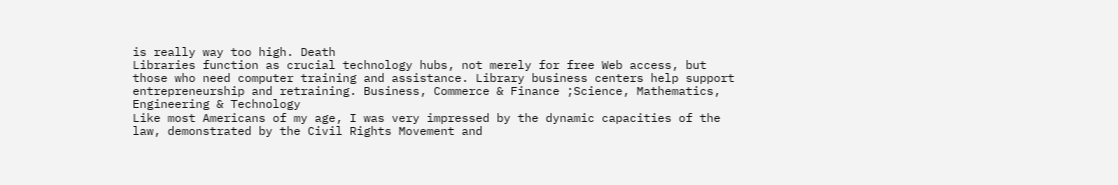is really way too high. Death
Libraries function as crucial technology hubs, not merely for free Web access, but those who need computer training and assistance. Library business centers help support entrepreneurship and retraining. Business, Commerce & Finance ;Science, Mathematics, Engineering & Technology
Like most Americans of my age, I was very impressed by the dynamic capacities of the law, demonstrated by the Civil Rights Movement and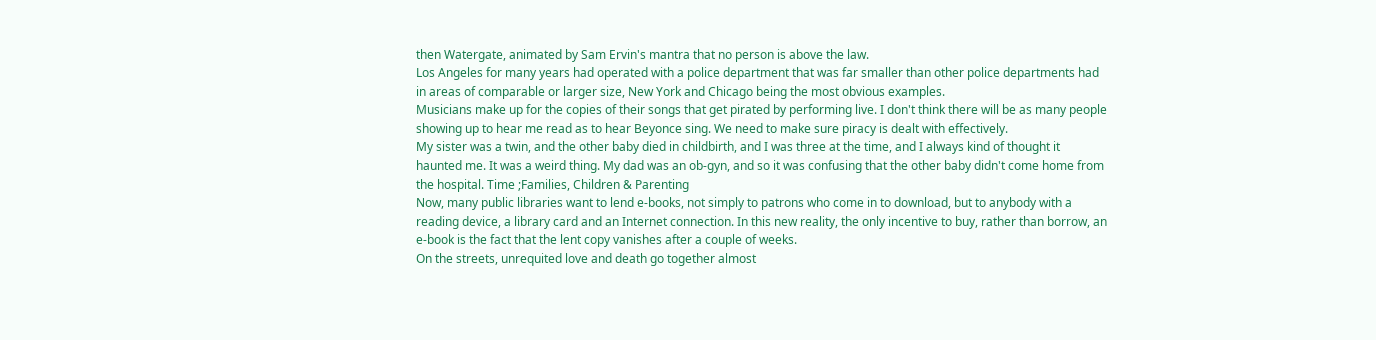then Watergate, animated by Sam Ervin's mantra that no person is above the law.
Los Angeles for many years had operated with a police department that was far smaller than other police departments had in areas of comparable or larger size, New York and Chicago being the most obvious examples.
Musicians make up for the copies of their songs that get pirated by performing live. I don't think there will be as many people showing up to hear me read as to hear Beyonce sing. We need to make sure piracy is dealt with effectively.
My sister was a twin, and the other baby died in childbirth, and I was three at the time, and I always kind of thought it haunted me. It was a weird thing. My dad was an ob-gyn, and so it was confusing that the other baby didn't come home from the hospital. Time ;Families, Children & Parenting
Now, many public libraries want to lend e-books, not simply to patrons who come in to download, but to anybody with a reading device, a library card and an Internet connection. In this new reality, the only incentive to buy, rather than borrow, an e-book is the fact that the lent copy vanishes after a couple of weeks.
On the streets, unrequited love and death go together almost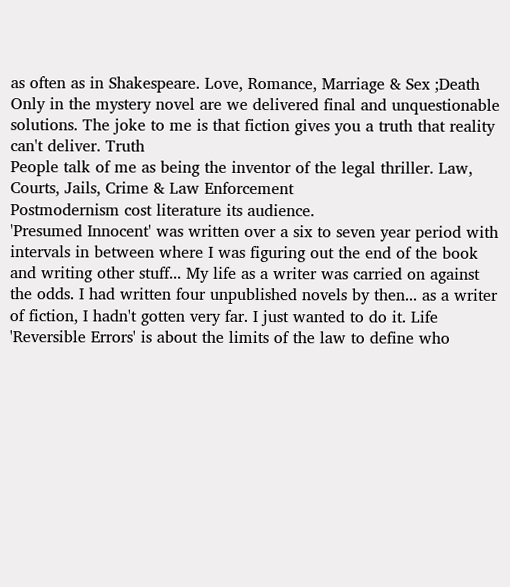as often as in Shakespeare. Love, Romance, Marriage & Sex ;Death
Only in the mystery novel are we delivered final and unquestionable solutions. The joke to me is that fiction gives you a truth that reality can't deliver. Truth
People talk of me as being the inventor of the legal thriller. Law, Courts, Jails, Crime & Law Enforcement
Postmodernism cost literature its audience.
'Presumed Innocent' was written over a six to seven year period with intervals in between where I was figuring out the end of the book and writing other stuff... My life as a writer was carried on against the odds. I had written four unpublished novels by then... as a writer of fiction, I hadn't gotten very far. I just wanted to do it. Life
'Reversible Errors' is about the limits of the law to define who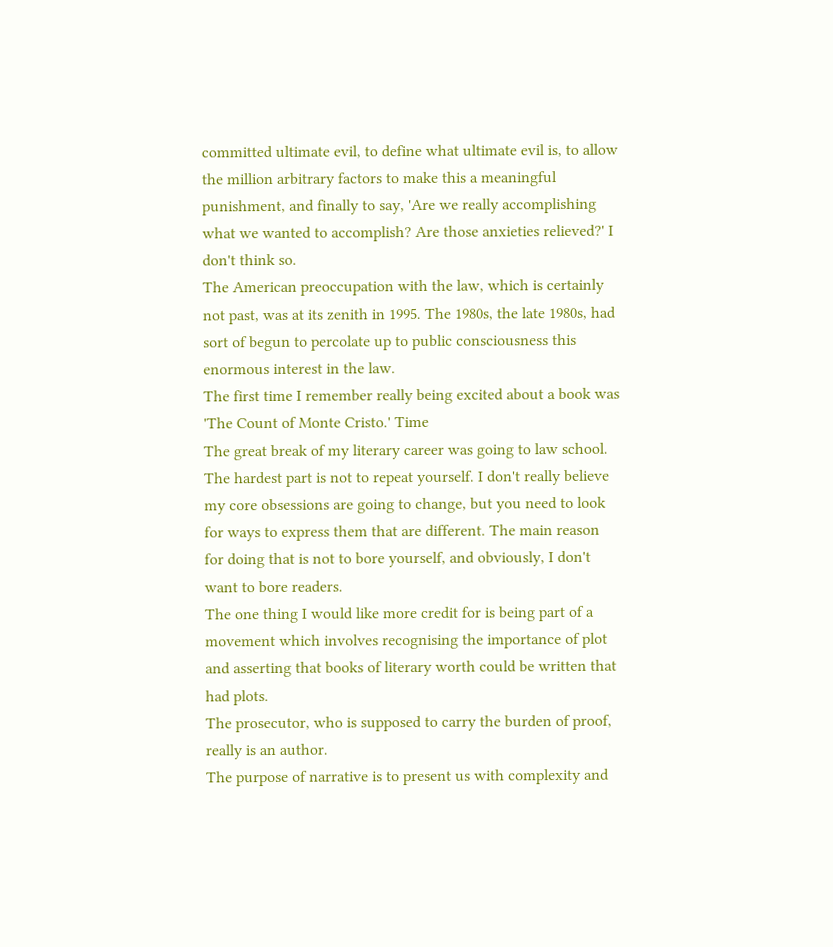committed ultimate evil, to define what ultimate evil is, to allow the million arbitrary factors to make this a meaningful punishment, and finally to say, 'Are we really accomplishing what we wanted to accomplish? Are those anxieties relieved?' I don't think so.
The American preoccupation with the law, which is certainly not past, was at its zenith in 1995. The 1980s, the late 1980s, had sort of begun to percolate up to public consciousness this enormous interest in the law.
The first time I remember really being excited about a book was 'The Count of Monte Cristo.' Time
The great break of my literary career was going to law school.
The hardest part is not to repeat yourself. I don't really believe my core obsessions are going to change, but you need to look for ways to express them that are different. The main reason for doing that is not to bore yourself, and obviously, I don't want to bore readers.
The one thing I would like more credit for is being part of a movement which involves recognising the importance of plot and asserting that books of literary worth could be written that had plots.
The prosecutor, who is supposed to carry the burden of proof, really is an author.
The purpose of narrative is to present us with complexity and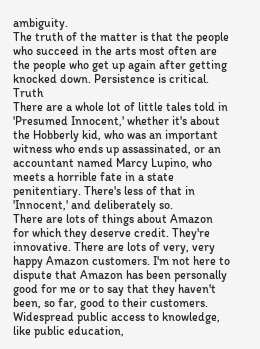ambiguity.
The truth of the matter is that the people who succeed in the arts most often are the people who get up again after getting knocked down. Persistence is critical. Truth
There are a whole lot of little tales told in 'Presumed Innocent,' whether it's about the Hobberly kid, who was an important witness who ends up assassinated, or an accountant named Marcy Lupino, who meets a horrible fate in a state penitentiary. There's less of that in 'Innocent,' and deliberately so.
There are lots of things about Amazon for which they deserve credit. They're innovative. There are lots of very, very happy Amazon customers. I'm not here to dispute that Amazon has been personally good for me or to say that they haven't been, so far, good to their customers.
Widespread public access to knowledge, like public education,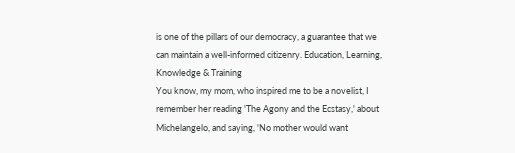is one of the pillars of our democracy, a guarantee that we can maintain a well-informed citizenry. Education, Learning, Knowledge & Training
You know, my mom, who inspired me to be a novelist, I remember her reading 'The Agony and the Ecstasy,' about Michelangelo, and saying, 'No mother would want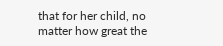that for her child, no matter how great the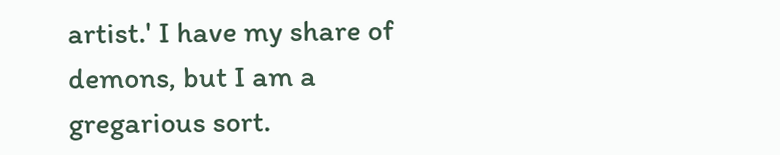artist.' I have my share of demons, but I am a gregarious sort.